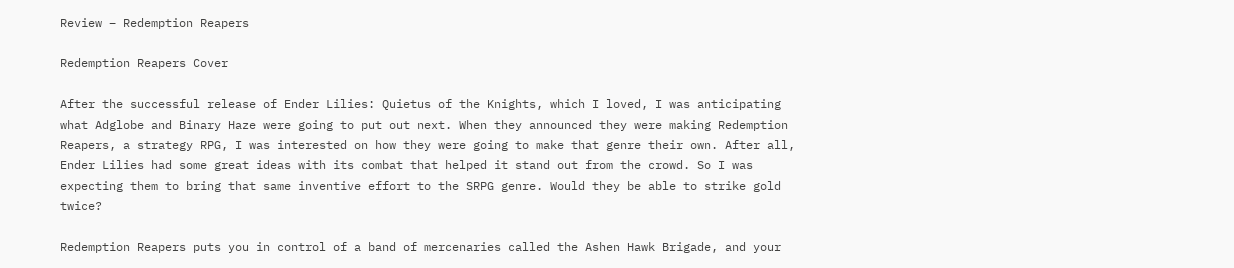Review – Redemption Reapers

Redemption Reapers Cover

After the successful release of Ender Lilies: Quietus of the Knights, which I loved, I was anticipating what Adglobe and Binary Haze were going to put out next. When they announced they were making Redemption Reapers, a strategy RPG, I was interested on how they were going to make that genre their own. After all, Ender Lilies had some great ideas with its combat that helped it stand out from the crowd. So I was expecting them to bring that same inventive effort to the SRPG genre. Would they be able to strike gold twice?

Redemption Reapers puts you in control of a band of mercenaries called the Ashen Hawk Brigade, and your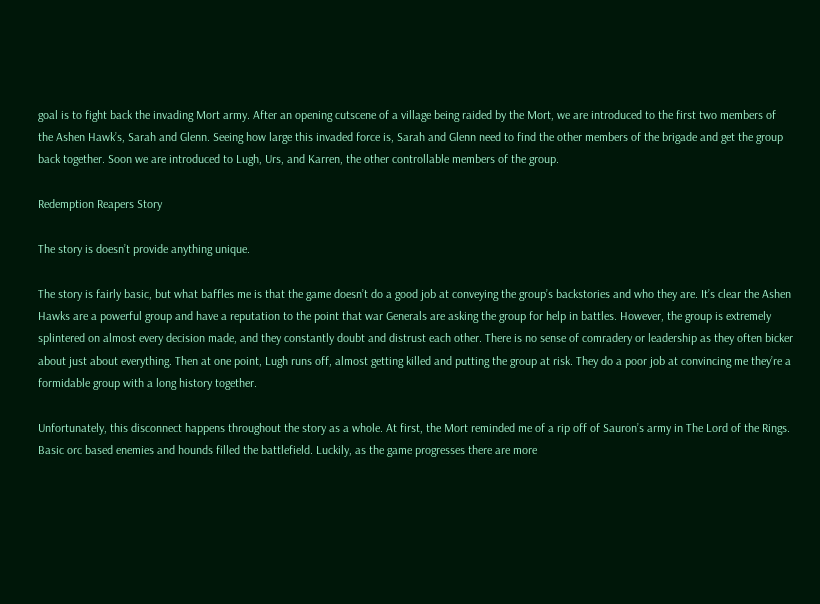goal is to fight back the invading Mort army. After an opening cutscene of a village being raided by the Mort, we are introduced to the first two members of the Ashen Hawk’s, Sarah and Glenn. Seeing how large this invaded force is, Sarah and Glenn need to find the other members of the brigade and get the group back together. Soon we are introduced to Lugh, Urs, and Karren, the other controllable members of the group.

Redemption Reapers Story

The story is doesn’t provide anything unique.

The story is fairly basic, but what baffles me is that the game doesn’t do a good job at conveying the group’s backstories and who they are. It’s clear the Ashen Hawks are a powerful group and have a reputation to the point that war Generals are asking the group for help in battles. However, the group is extremely splintered on almost every decision made, and they constantly doubt and distrust each other. There is no sense of comradery or leadership as they often bicker about just about everything. Then at one point, Lugh runs off, almost getting killed and putting the group at risk. They do a poor job at convincing me they’re a formidable group with a long history together.

Unfortunately, this disconnect happens throughout the story as a whole. At first, the Mort reminded me of a rip off of Sauron’s army in The Lord of the Rings. Basic orc based enemies and hounds filled the battlefield. Luckily, as the game progresses there are more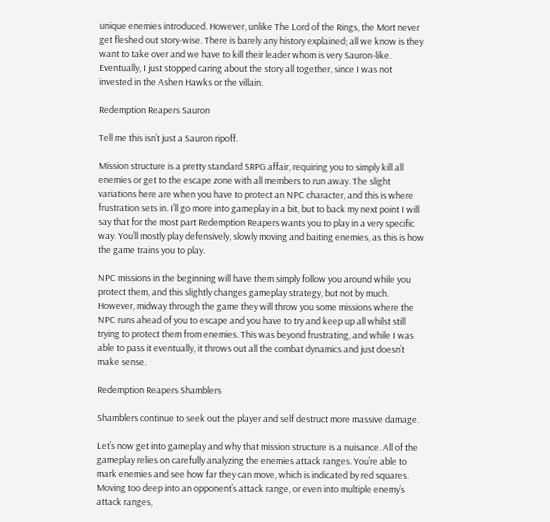unique enemies introduced. However, unlike The Lord of the Rings, the Mort never get fleshed out story-wise. There is barely any history explained; all we know is they want to take over and we have to kill their leader whom is very Sauron-like. Eventually, I just stopped caring about the story all together, since I was not invested in the Ashen Hawks or the villain.

Redemption Reapers Sauron

Tell me this isn’t just a Sauron ripoff.

Mission structure is a pretty standard SRPG affair, requiring you to simply kill all enemies or get to the escape zone with all members to run away. The slight variations here are when you have to protect an NPC character, and this is where frustration sets in. I’ll go more into gameplay in a bit, but to back my next point I will say that for the most part Redemption Reapers wants you to play in a very specific way. You’ll mostly play defensively, slowly moving and baiting enemies, as this is how the game trains you to play.

NPC missions in the beginning will have them simply follow you around while you protect them, and this slightly changes gameplay strategy, but not by much. However, midway through the game they will throw you some missions where the NPC runs ahead of you to escape and you have to try and keep up all whilst still trying to protect them from enemies. This was beyond frustrating, and while I was able to pass it eventually, it throws out all the combat dynamics and just doesn’t make sense.

Redemption Reapers Shamblers

Shamblers continue to seek out the player and self destruct more massive damage.

Let’s now get into gameplay and why that mission structure is a nuisance. All of the gameplay relies on carefully analyzing the enemies attack ranges. You’re able to mark enemies and see how far they can move, which is indicated by red squares. Moving too deep into an opponent’s attack range, or even into multiple enemy’s attack ranges,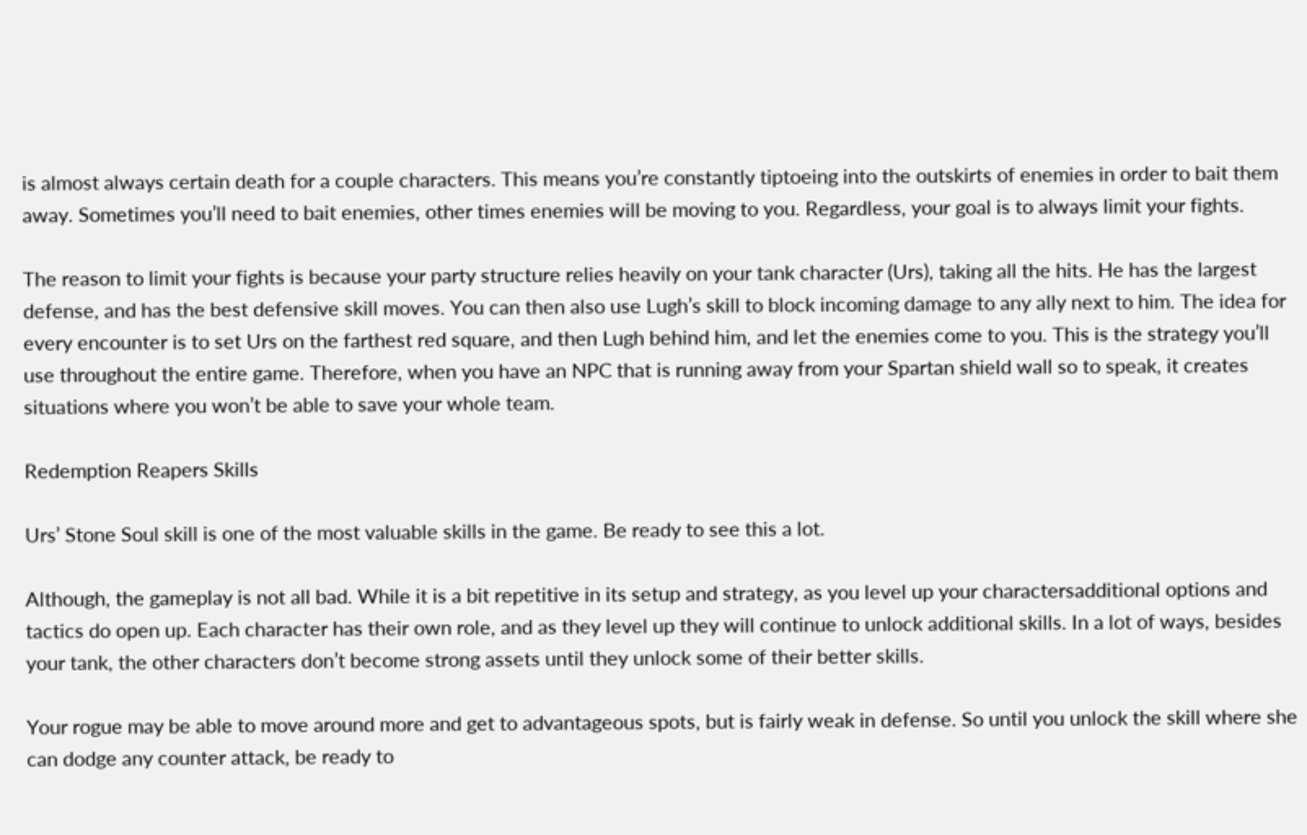is almost always certain death for a couple characters. This means you’re constantly tiptoeing into the outskirts of enemies in order to bait them away. Sometimes you’ll need to bait enemies, other times enemies will be moving to you. Regardless, your goal is to always limit your fights.

The reason to limit your fights is because your party structure relies heavily on your tank character (Urs), taking all the hits. He has the largest defense, and has the best defensive skill moves. You can then also use Lugh’s skill to block incoming damage to any ally next to him. The idea for every encounter is to set Urs on the farthest red square, and then Lugh behind him, and let the enemies come to you. This is the strategy you’ll use throughout the entire game. Therefore, when you have an NPC that is running away from your Spartan shield wall so to speak, it creates situations where you won’t be able to save your whole team.

Redemption Reapers Skills

Urs’ Stone Soul skill is one of the most valuable skills in the game. Be ready to see this a lot.

Although, the gameplay is not all bad. While it is a bit repetitive in its setup and strategy, as you level up your charactersadditional options and tactics do open up. Each character has their own role, and as they level up they will continue to unlock additional skills. In a lot of ways, besides your tank, the other characters don’t become strong assets until they unlock some of their better skills.

Your rogue may be able to move around more and get to advantageous spots, but is fairly weak in defense. So until you unlock the skill where she can dodge any counter attack, be ready to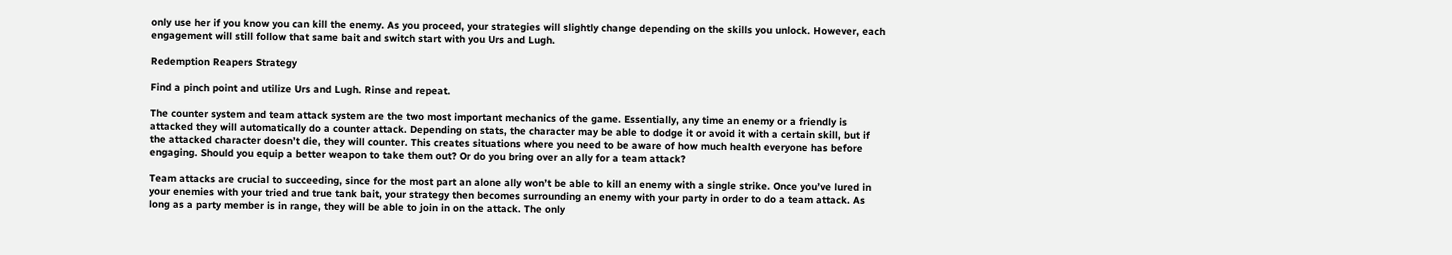only use her if you know you can kill the enemy. As you proceed, your strategies will slightly change depending on the skills you unlock. However, each engagement will still follow that same bait and switch start with you Urs and Lugh.

Redemption Reapers Strategy

Find a pinch point and utilize Urs and Lugh. Rinse and repeat.

The counter system and team attack system are the two most important mechanics of the game. Essentially, any time an enemy or a friendly is attacked they will automatically do a counter attack. Depending on stats, the character may be able to dodge it or avoid it with a certain skill, but if the attacked character doesn’t die, they will counter. This creates situations where you need to be aware of how much health everyone has before engaging. Should you equip a better weapon to take them out? Or do you bring over an ally for a team attack?

Team attacks are crucial to succeeding, since for the most part an alone ally won’t be able to kill an enemy with a single strike. Once you’ve lured in your enemies with your tried and true tank bait, your strategy then becomes surrounding an enemy with your party in order to do a team attack. As long as a party member is in range, they will be able to join in on the attack. The only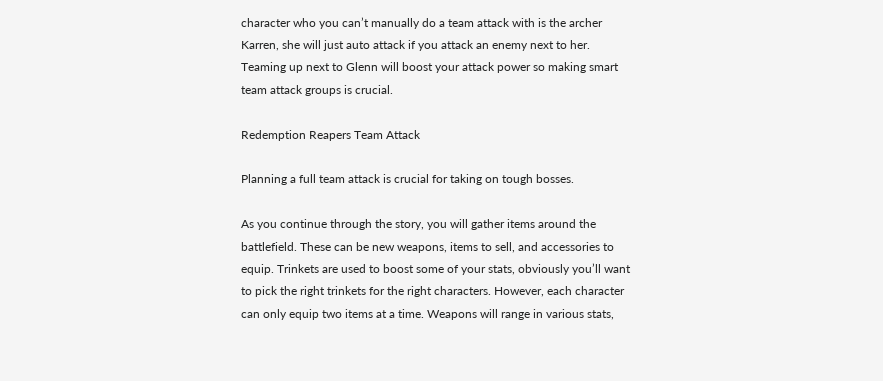character who you can’t manually do a team attack with is the archer Karren, she will just auto attack if you attack an enemy next to her. Teaming up next to Glenn will boost your attack power so making smart team attack groups is crucial.

Redemption Reapers Team Attack

Planning a full team attack is crucial for taking on tough bosses.

As you continue through the story, you will gather items around the battlefield. These can be new weapons, items to sell, and accessories to equip. Trinkets are used to boost some of your stats, obviously you’ll want to pick the right trinkets for the right characters. However, each character can only equip two items at a time. Weapons will range in various stats,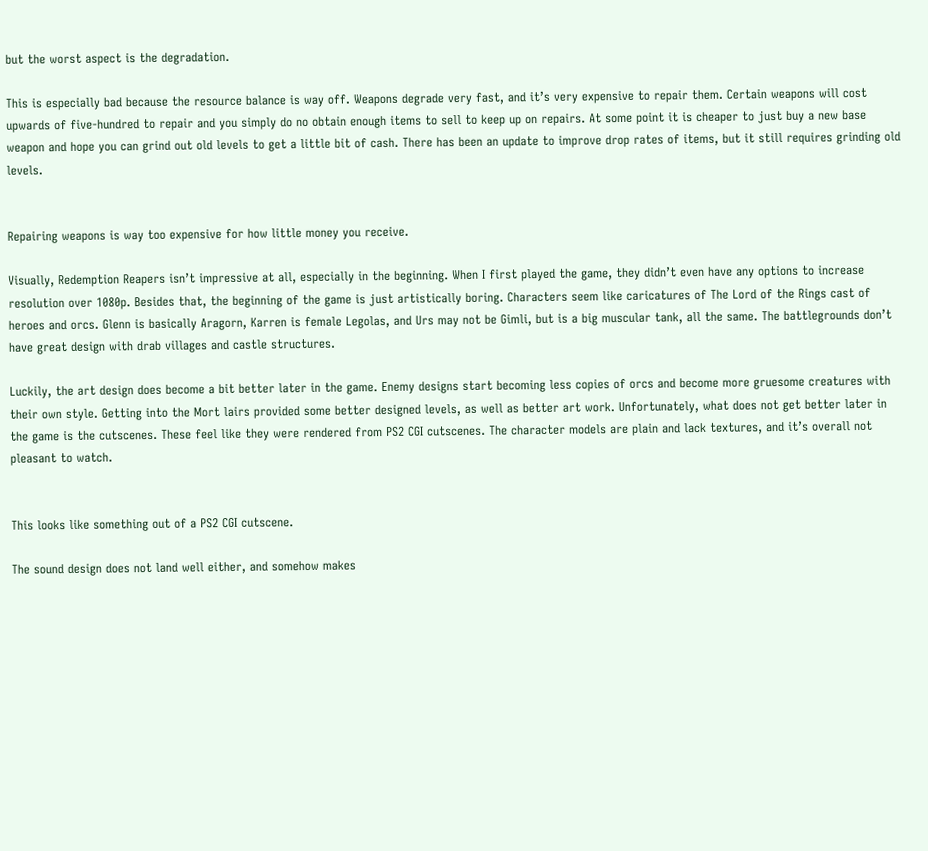but the worst aspect is the degradation.

This is especially bad because the resource balance is way off. Weapons degrade very fast, and it’s very expensive to repair them. Certain weapons will cost upwards of five-hundred to repair and you simply do no obtain enough items to sell to keep up on repairs. At some point it is cheaper to just buy a new base weapon and hope you can grind out old levels to get a little bit of cash. There has been an update to improve drop rates of items, but it still requires grinding old levels.


Repairing weapons is way too expensive for how little money you receive.

Visually, Redemption Reapers isn’t impressive at all, especially in the beginning. When I first played the game, they didn’t even have any options to increase resolution over 1080p. Besides that, the beginning of the game is just artistically boring. Characters seem like caricatures of The Lord of the Rings cast of heroes and orcs. Glenn is basically Aragorn, Karren is female Legolas, and Urs may not be Gimli, but is a big muscular tank, all the same. The battlegrounds don’t have great design with drab villages and castle structures.

Luckily, the art design does become a bit better later in the game. Enemy designs start becoming less copies of orcs and become more gruesome creatures with their own style. Getting into the Mort lairs provided some better designed levels, as well as better art work. Unfortunately, what does not get better later in the game is the cutscenes. These feel like they were rendered from PS2 CGI cutscenes. The character models are plain and lack textures, and it’s overall not pleasant to watch.


This looks like something out of a PS2 CGI cutscene.

The sound design does not land well either, and somehow makes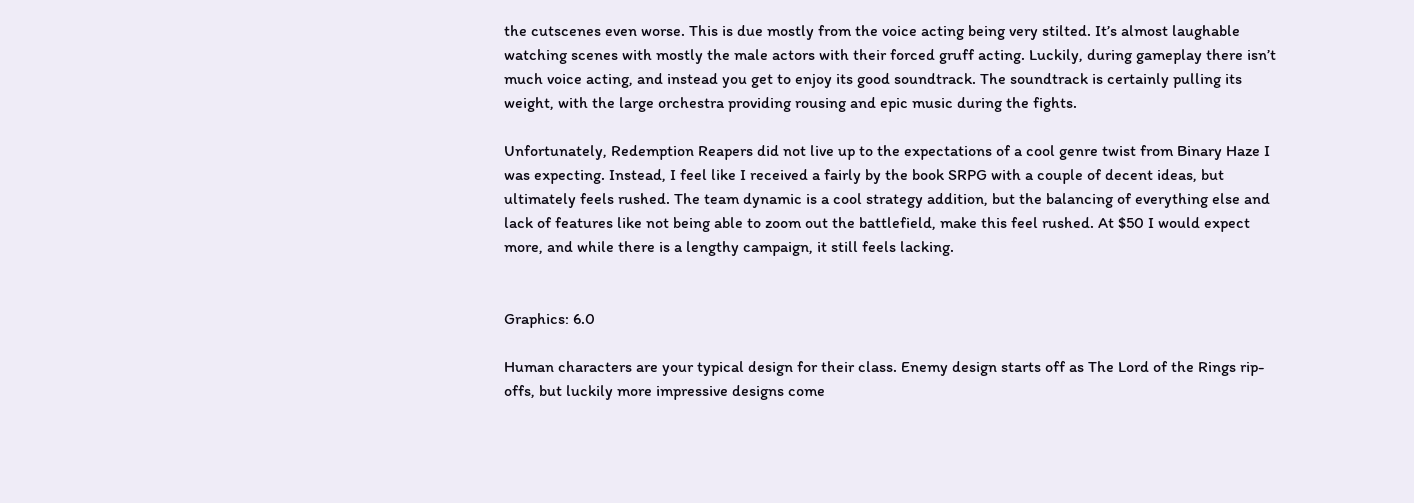the cutscenes even worse. This is due mostly from the voice acting being very stilted. It’s almost laughable watching scenes with mostly the male actors with their forced gruff acting. Luckily, during gameplay there isn’t much voice acting, and instead you get to enjoy its good soundtrack. The soundtrack is certainly pulling its weight, with the large orchestra providing rousing and epic music during the fights.

Unfortunately, Redemption Reapers did not live up to the expectations of a cool genre twist from Binary Haze I was expecting. Instead, I feel like I received a fairly by the book SRPG with a couple of decent ideas, but ultimately feels rushed. The team dynamic is a cool strategy addition, but the balancing of everything else and lack of features like not being able to zoom out the battlefield, make this feel rushed. At $50 I would expect more, and while there is a lengthy campaign, it still feels lacking.


Graphics: 6.0

Human characters are your typical design for their class. Enemy design starts off as The Lord of the Rings rip-offs, but luckily more impressive designs come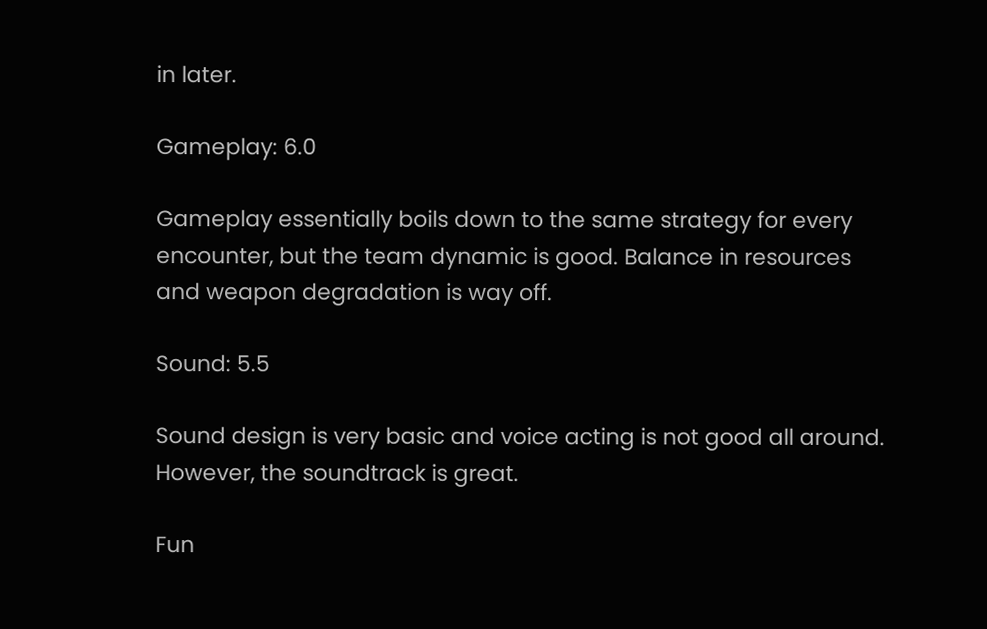in later.

Gameplay: 6.0

Gameplay essentially boils down to the same strategy for every encounter, but the team dynamic is good. Balance in resources and weapon degradation is way off.

Sound: 5.5

Sound design is very basic and voice acting is not good all around. However, the soundtrack is great.

Fun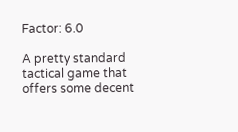Factor: 6.0

A pretty standard tactical game that offers some decent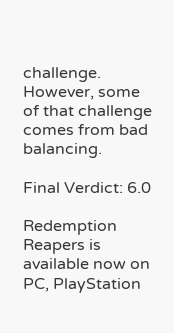challenge. However, some of that challenge comes from bad balancing.

Final Verdict: 6.0

Redemption Reapers is available now on PC, PlayStation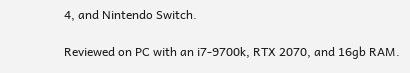4, and Nintendo Switch.

Reviewed on PC with an i7-9700k, RTX 2070, and 16gb RAM.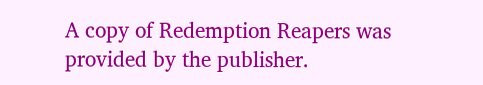A copy of Redemption Reapers was provided by the publisher.